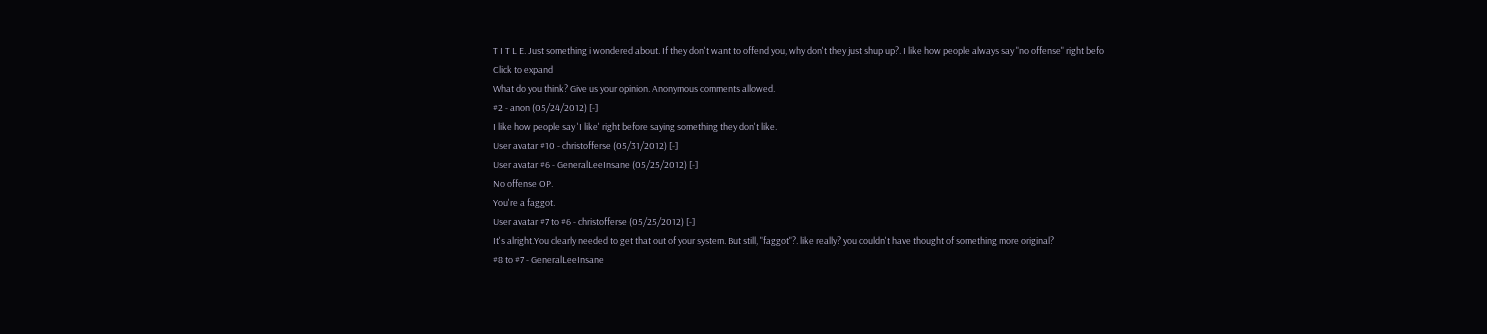T I T L E. Just something i wondered about. If they don't want to offend you, why don't they just shup up?. I like how people always say "no offense" right befo
Click to expand
What do you think? Give us your opinion. Anonymous comments allowed.
#2 - anon (05/24/2012) [-]
I like how people say 'I like' right before saying something they don't like.
User avatar #10 - christofferse (05/31/2012) [-]
User avatar #6 - GeneralLeeInsane (05/25/2012) [-]
No offense OP.
You're a faggot.
User avatar #7 to #6 - christofferse (05/25/2012) [-]
It's alright.You clearly needed to get that out of your system. But still, "faggot"?. like really? you couldn't have thought of something more original?
#8 to #7 - GeneralLeeInsane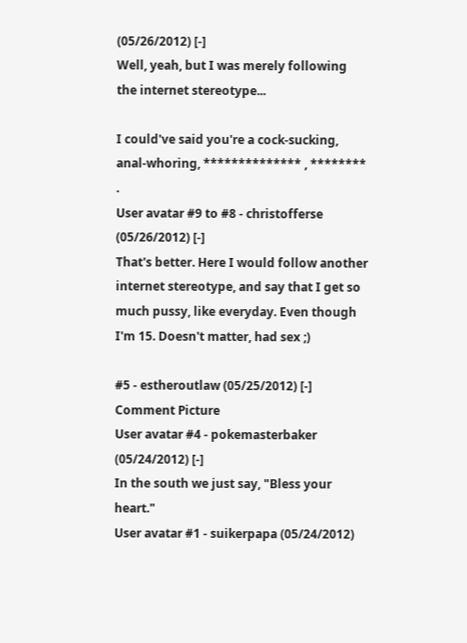(05/26/2012) [-]
Well, yeah, but I was merely following the internet stereotype...

I could've said you're a cock-sucking, anal-whoring, ************** , ******** .
User avatar #9 to #8 - christofferse (05/26/2012) [-]
That's better. Here I would follow another internet stereotype, and say that I get so much pussy, like everyday. Even though I'm 15. Doesn't matter, had sex ;)

#5 - estheroutlaw (05/25/2012) [-]
Comment Picture
User avatar #4 - pokemasterbaker (05/24/2012) [-]
In the south we just say, "Bless your heart."
User avatar #1 - suikerpapa (05/24/2012)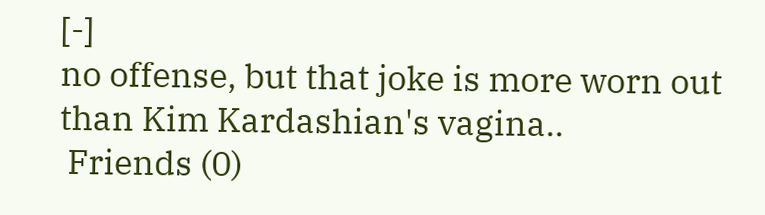[-]
no offense, but that joke is more worn out than Kim Kardashian's vagina..
 Friends (0)